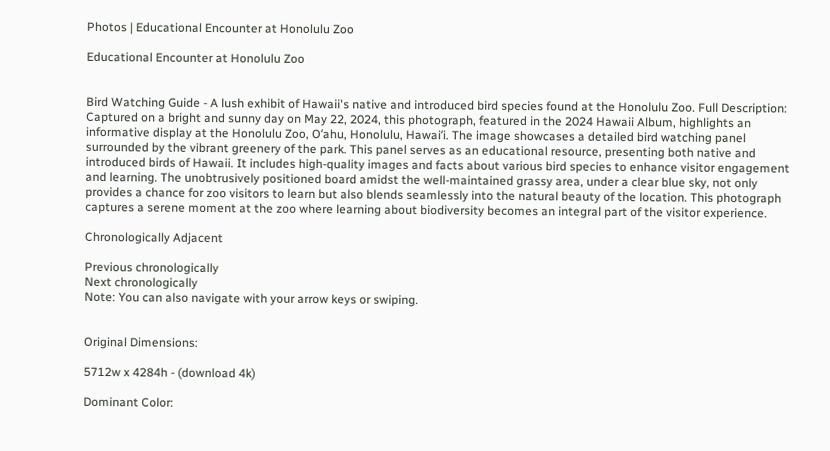Photos | Educational Encounter at Honolulu Zoo

Educational Encounter at Honolulu Zoo


Bird Watching Guide - A lush exhibit of Hawaii's native and introduced bird species found at the Honolulu Zoo. Full Description: Captured on a bright and sunny day on May 22, 2024, this photograph, featured in the 2024 Hawaii Album, highlights an informative display at the Honolulu Zoo, Oʻahu, Honolulu, Hawaiʻi. The image showcases a detailed bird watching panel surrounded by the vibrant greenery of the park. This panel serves as an educational resource, presenting both native and introduced birds of Hawaii. It includes high-quality images and facts about various bird species to enhance visitor engagement and learning. The unobtrusively positioned board amidst the well-maintained grassy area, under a clear blue sky, not only provides a chance for zoo visitors to learn but also blends seamlessly into the natural beauty of the location. This photograph captures a serene moment at the zoo where learning about biodiversity becomes an integral part of the visitor experience.

Chronologically Adjacent

Previous chronologically
Next chronologically
Note: You can also navigate with your arrow keys or swiping.


Original Dimensions:

5712w x 4284h - (download 4k)

Dominant Color: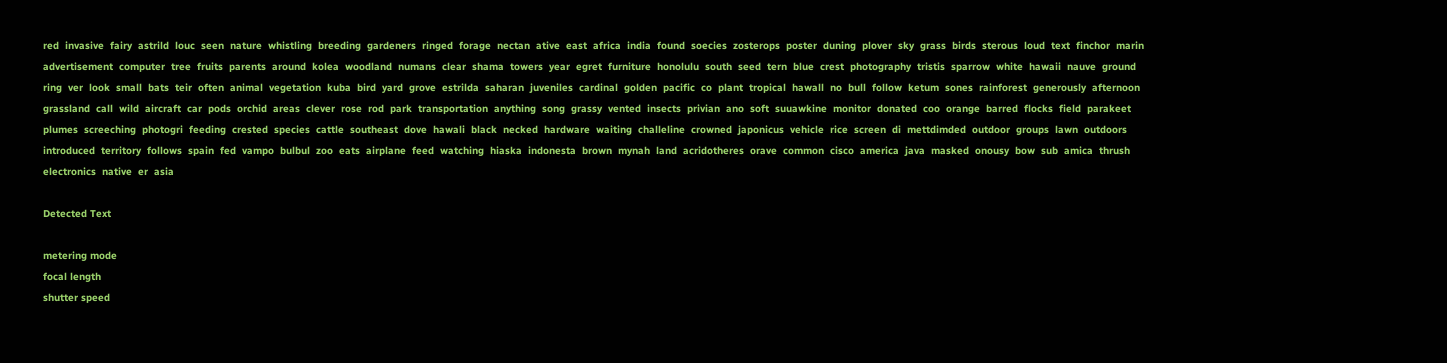red  invasive  fairy  astrild  louc  seen  nature  whistling  breeding  gardeners  ringed  forage  nectan  ative  east  africa  india  found  soecies  zosterops  poster  duning  plover  sky  grass  birds  sterous  loud  text  finchor  marin  advertisement  computer  tree  fruits  parents  around  kolea  woodland  numans  clear  shama  towers  year  egret  furniture  honolulu  south  seed  tern  blue  crest  photography  tristis  sparrow  white  hawaii  nauve  ground  ring  ver  look  small  bats  teir  often  animal  vegetation  kuba  bird  yard  grove  estrilda  saharan  juveniles  cardinal  golden  pacific  co  plant  tropical  hawall  no  bull  follow  ketum  sones  rainforest  generously  afternoon  grassland  call  wild  aircraft  car  pods  orchid  areas  clever  rose  rod  park  transportation  anything  song  grassy  vented  insects  privian  ano  soft  suuawkine  monitor  donated  coo  orange  barred  flocks  field  parakeet  plumes  screeching  photogri  feeding  crested  species  cattle  southeast  dove  hawali  black  necked  hardware  waiting  challeline  crowned  japonicus  vehicle  rice  screen  di  mettdimded  outdoor  groups  lawn  outdoors  introduced  territory  follows  spain  fed  vampo  bulbul  zoo  eats  airplane  feed  watching  hiaska  indonesta  brown  mynah  land  acridotheres  orave  common  cisco  america  java  masked  onousy  bow  sub  amica  thrush  electronics  native  er  asia

Detected Text

metering mode
focal length
shutter speed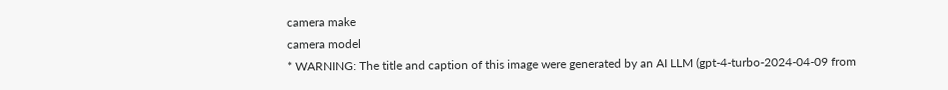camera make
camera model
* WARNING: The title and caption of this image were generated by an AI LLM (gpt-4-turbo-2024-04-09 from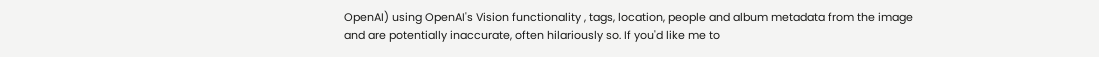OpenAI) using OpenAI's Vision functionality , tags, location, people and album metadata from the image and are potentially inaccurate, often hilariously so. If you'd like me to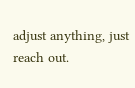adjust anything, just reach out.